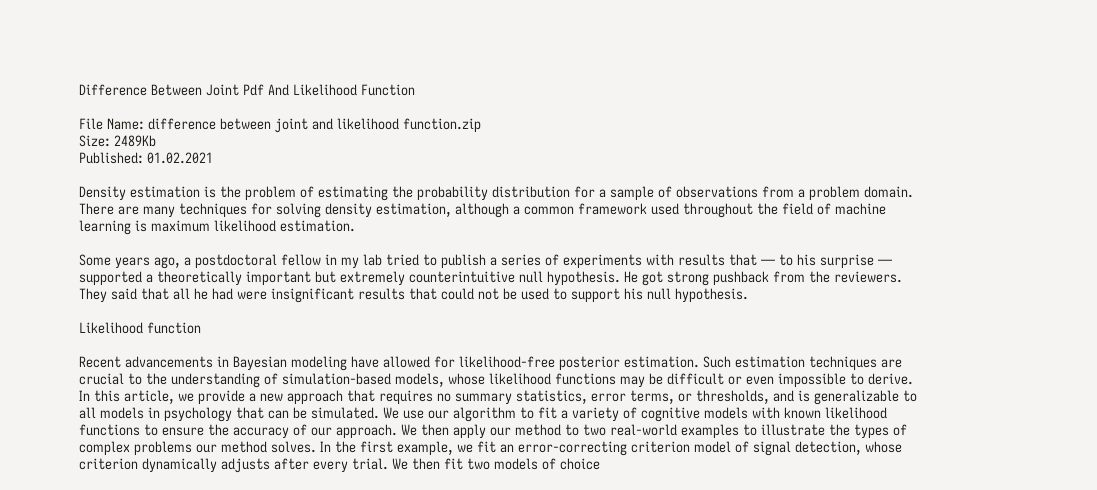Difference Between Joint Pdf And Likelihood Function

File Name: difference between joint and likelihood function.zip
Size: 2489Kb
Published: 01.02.2021

Density estimation is the problem of estimating the probability distribution for a sample of observations from a problem domain. There are many techniques for solving density estimation, although a common framework used throughout the field of machine learning is maximum likelihood estimation.

Some years ago, a postdoctoral fellow in my lab tried to publish a series of experiments with results that — to his surprise — supported a theoretically important but extremely counterintuitive null hypothesis. He got strong pushback from the reviewers. They said that all he had were insignificant results that could not be used to support his null hypothesis.

Likelihood function

Recent advancements in Bayesian modeling have allowed for likelihood-free posterior estimation. Such estimation techniques are crucial to the understanding of simulation-based models, whose likelihood functions may be difficult or even impossible to derive. In this article, we provide a new approach that requires no summary statistics, error terms, or thresholds, and is generalizable to all models in psychology that can be simulated. We use our algorithm to fit a variety of cognitive models with known likelihood functions to ensure the accuracy of our approach. We then apply our method to two real-world examples to illustrate the types of complex problems our method solves. In the first example, we fit an error-correcting criterion model of signal detection, whose criterion dynamically adjusts after every trial. We then fit two models of choice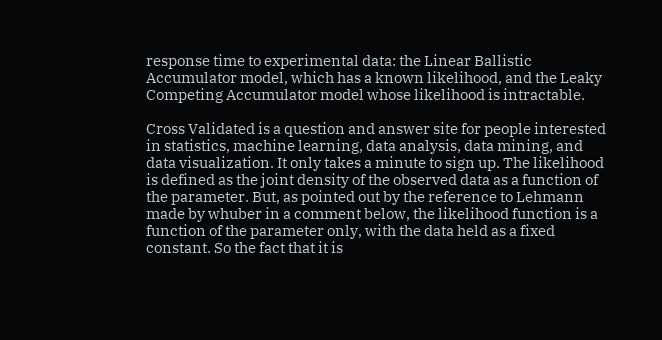response time to experimental data: the Linear Ballistic Accumulator model, which has a known likelihood, and the Leaky Competing Accumulator model whose likelihood is intractable.

Cross Validated is a question and answer site for people interested in statistics, machine learning, data analysis, data mining, and data visualization. It only takes a minute to sign up. The likelihood is defined as the joint density of the observed data as a function of the parameter. But, as pointed out by the reference to Lehmann made by whuber in a comment below, the likelihood function is a function of the parameter only, with the data held as a fixed constant. So the fact that it is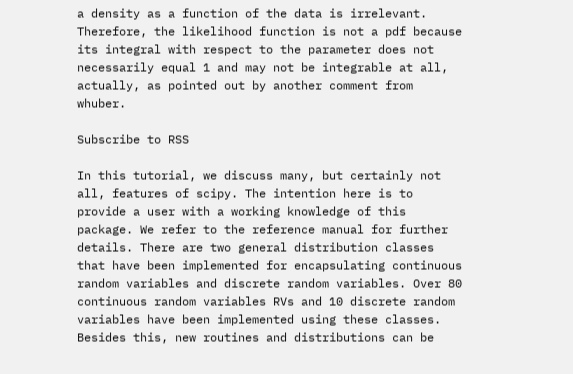a density as a function of the data is irrelevant. Therefore, the likelihood function is not a pdf because its integral with respect to the parameter does not necessarily equal 1 and may not be integrable at all, actually, as pointed out by another comment from whuber.

Subscribe to RSS

In this tutorial, we discuss many, but certainly not all, features of scipy. The intention here is to provide a user with a working knowledge of this package. We refer to the reference manual for further details. There are two general distribution classes that have been implemented for encapsulating continuous random variables and discrete random variables. Over 80 continuous random variables RVs and 10 discrete random variables have been implemented using these classes. Besides this, new routines and distributions can be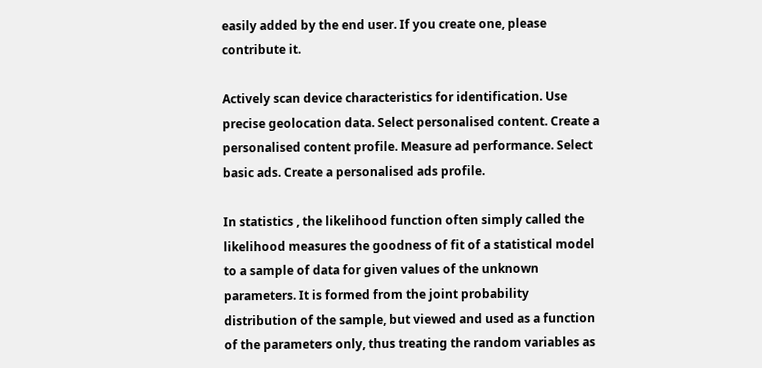easily added by the end user. If you create one, please contribute it.

Actively scan device characteristics for identification. Use precise geolocation data. Select personalised content. Create a personalised content profile. Measure ad performance. Select basic ads. Create a personalised ads profile.

In statistics , the likelihood function often simply called the likelihood measures the goodness of fit of a statistical model to a sample of data for given values of the unknown parameters. It is formed from the joint probability distribution of the sample, but viewed and used as a function of the parameters only, thus treating the random variables as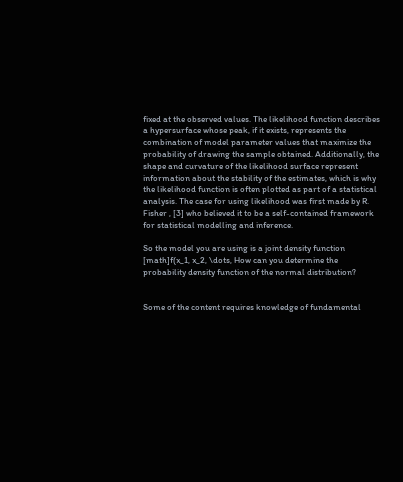fixed at the observed values. The likelihood function describes a hypersurface whose peak, if it exists, represents the combination of model parameter values that maximize the probability of drawing the sample obtained. Additionally, the shape and curvature of the likelihood surface represent information about the stability of the estimates, which is why the likelihood function is often plotted as part of a statistical analysis. The case for using likelihood was first made by R. Fisher , [3] who believed it to be a self-contained framework for statistical modelling and inference.

So the model you are using is a joint density function [math]f(x_1, x_2, \dots, How can you determine the probability density function of the normal distribution?


Some of the content requires knowledge of fundamental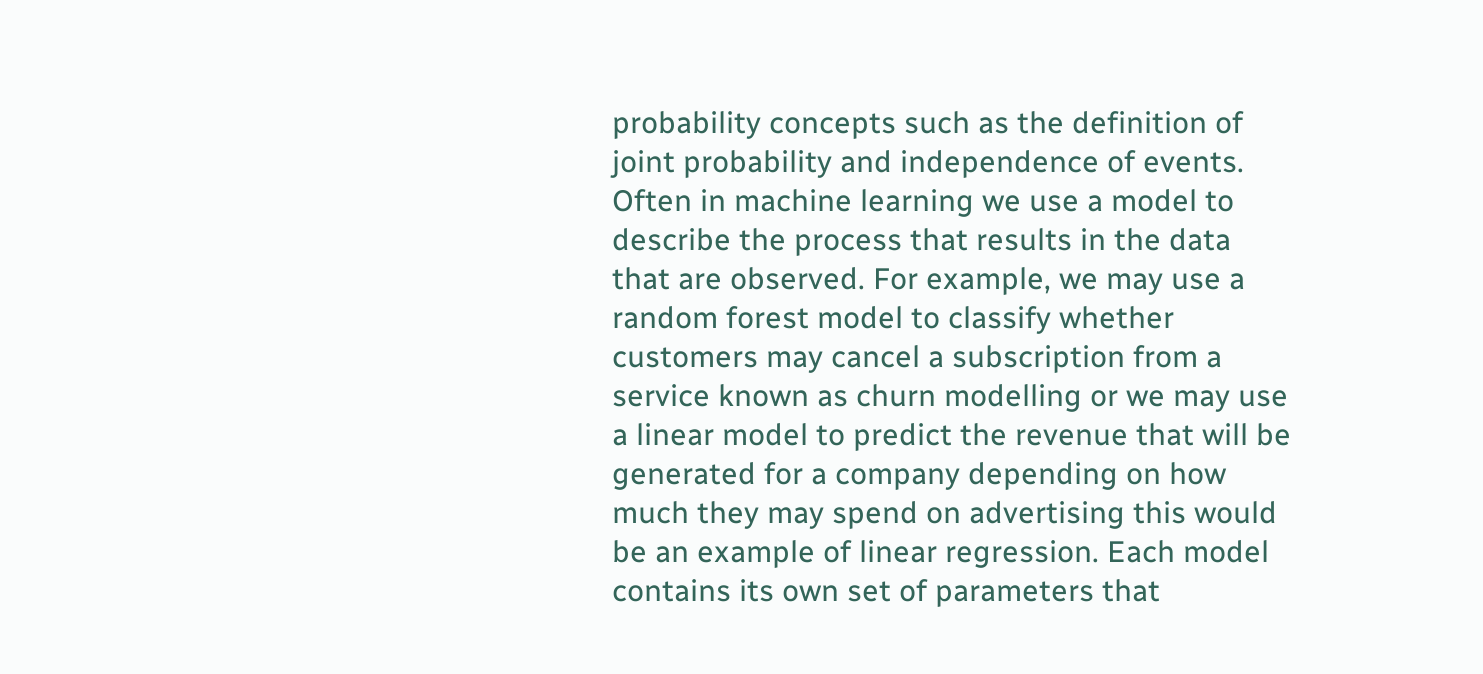probability concepts such as the definition of joint probability and independence of events. Often in machine learning we use a model to describe the process that results in the data that are observed. For example, we may use a random forest model to classify whether customers may cancel a subscription from a service known as churn modelling or we may use a linear model to predict the revenue that will be generated for a company depending on how much they may spend on advertising this would be an example of linear regression. Each model contains its own set of parameters that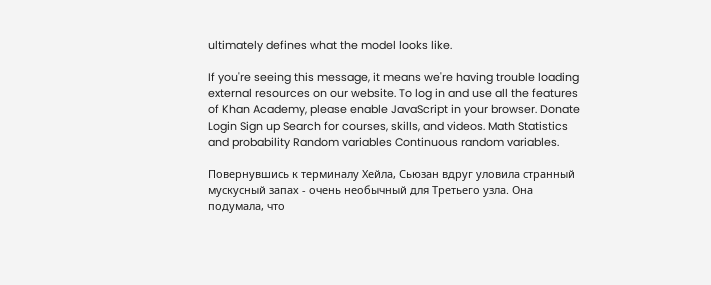ultimately defines what the model looks like.

If you're seeing this message, it means we're having trouble loading external resources on our website. To log in and use all the features of Khan Academy, please enable JavaScript in your browser. Donate Login Sign up Search for courses, skills, and videos. Math Statistics and probability Random variables Continuous random variables.

Повернувшись к терминалу Хейла, Сьюзан вдруг уловила странный мускусный запах - очень необычный для Третьего узла. Она подумала, что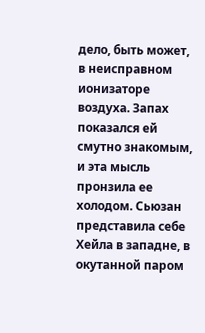дело, быть может, в неисправном ионизаторе воздуха. Запах показался ей смутно знакомым, и эта мысль пронзила ее холодом. Сьюзан представила себе Хейла в западне, в окутанной паром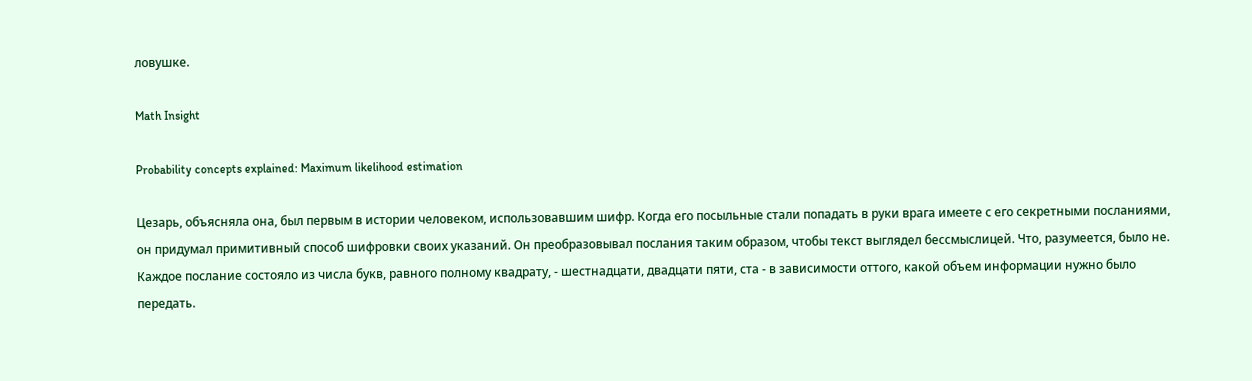ловушке.

Math Insight

Probability concepts explained: Maximum likelihood estimation

Цезарь, объясняла она, был первым в истории человеком, использовавшим шифр. Когда его посыльные стали попадать в руки врага имеете с его секретными посланиями, он придумал примитивный способ шифровки своих указаний. Он преобразовывал послания таким образом, чтобы текст выглядел бессмыслицей. Что, разумеется, было не. Каждое послание состояло из числа букв, равного полному квадрату, - шестнадцати, двадцати пяти, ста - в зависимости оттого, какой объем информации нужно было передать.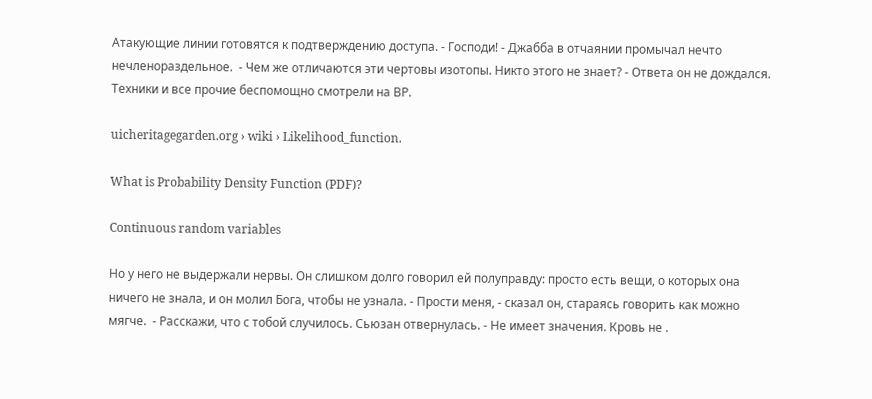Атакующие линии готовятся к подтверждению доступа. - Господи! - Джабба в отчаянии промычал нечто нечленораздельное.  - Чем же отличаются эти чертовы изотопы. Никто этого не знает? - Ответа он не дождался. Техники и все прочие беспомощно смотрели на ВР.

uicheritagegarden.org › wiki › Likelihood_function.

What is Probability Density Function (PDF)?

Continuous random variables

Но у него не выдержали нервы. Он слишком долго говорил ей полуправду: просто есть вещи, о которых она ничего не знала, и он молил Бога, чтобы не узнала. - Прости меня, - сказал он, стараясь говорить как можно мягче.  - Расскажи, что с тобой случилось. Сьюзан отвернулась. - Не имеет значения. Кровь не .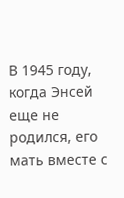В 1945 году, когда Энсей еще не родился, его мать вместе с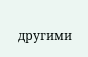другими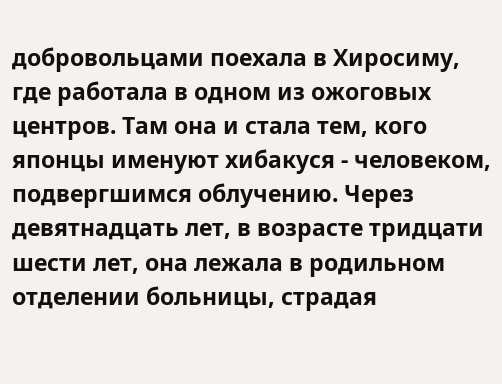добровольцами поехала в Хиросиму, где работала в одном из ожоговых центров. Там она и стала тем, кого японцы именуют хибакуся - человеком, подвергшимся облучению. Через девятнадцать лет, в возрасте тридцати шести лет, она лежала в родильном отделении больницы, страдая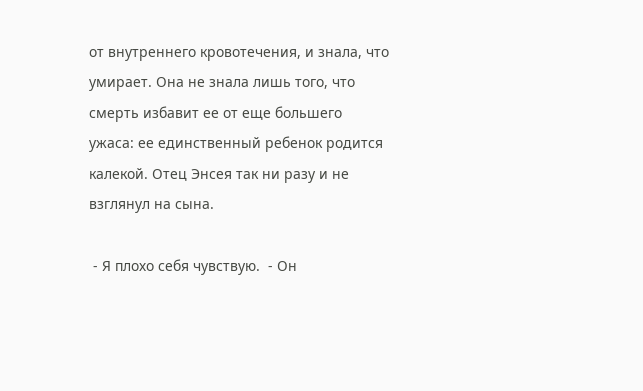от внутреннего кровотечения, и знала, что умирает. Она не знала лишь того, что смерть избавит ее от еще большего ужаса: ее единственный ребенок родится калекой. Отец Энсея так ни разу и не взглянул на сына.

 - Я плохо себя чувствую.  - Он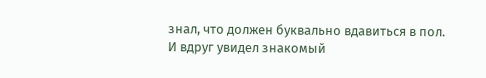знал, что должен буквально вдавиться в пол. И вдруг увидел знакомый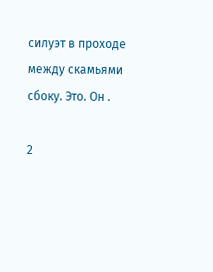силуэт в проходе между скамьями сбоку. Это. Он .

2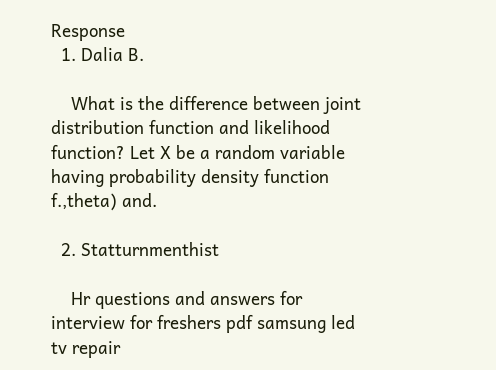Response
  1. Dalia B.

    What is the difference between joint distribution function and likelihood function? Let X be a random variable having probability density function f.,theta) and.

  2. Statturnmenthist

    Hr questions and answers for interview for freshers pdf samsung led tv repair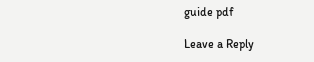guide pdf

Leave a Reply